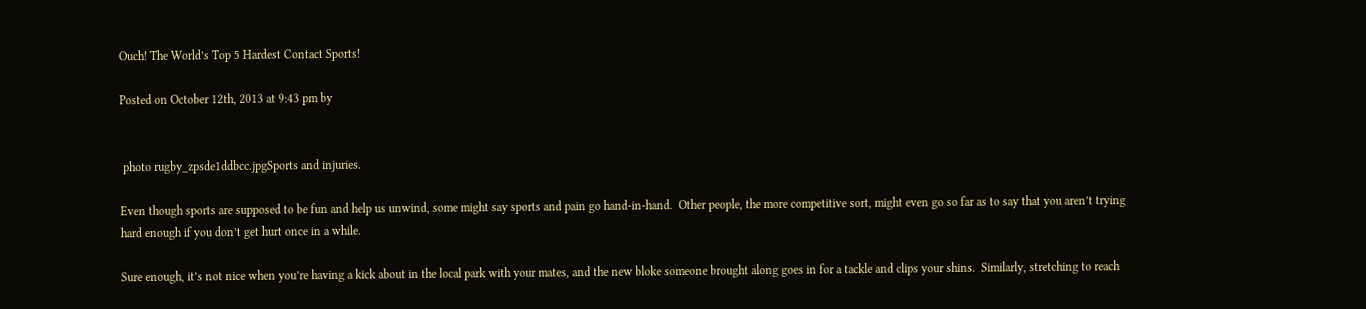Ouch! The World’s Top 5 Hardest Contact Sports!

Posted on October 12th, 2013 at 9:43 pm by


 photo rugby_zpsde1ddbcc.jpgSports and injuries.

Even though sports are supposed to be fun and help us unwind, some might say sports and pain go hand-in-hand.  Other people, the more competitive sort, might even go so far as to say that you aren’t trying hard enough if you don’t get hurt once in a while.

Sure enough, it’s not nice when you’re having a kick about in the local park with your mates, and the new bloke someone brought along goes in for a tackle and clips your shins.  Similarly, stretching to reach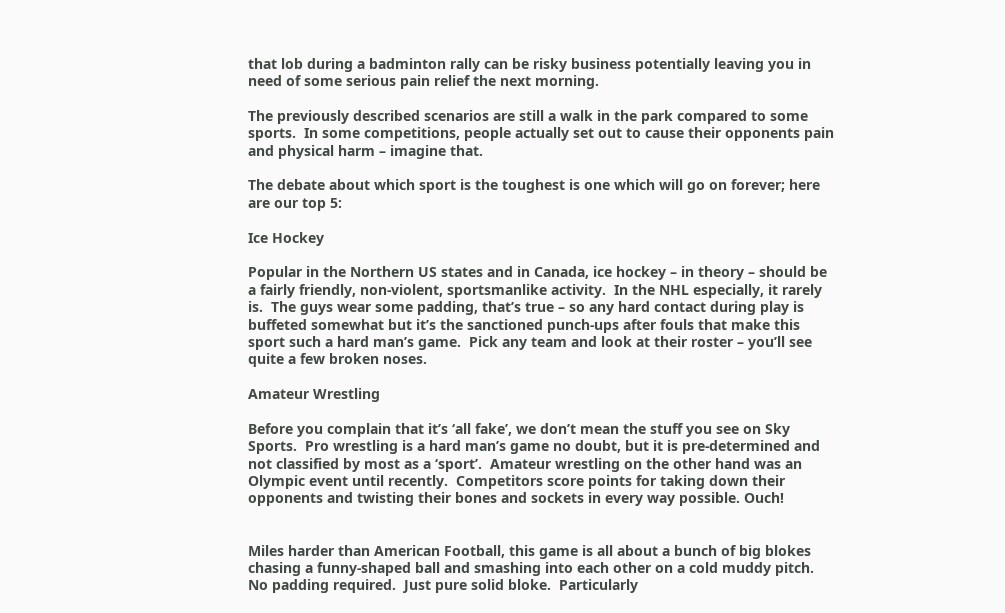that lob during a badminton rally can be risky business potentially leaving you in need of some serious pain relief the next morning.

The previously described scenarios are still a walk in the park compared to some sports.  In some competitions, people actually set out to cause their opponents pain and physical harm – imagine that.

The debate about which sport is the toughest is one which will go on forever; here are our top 5:

Ice Hockey

Popular in the Northern US states and in Canada, ice hockey – in theory – should be a fairly friendly, non-violent, sportsmanlike activity.  In the NHL especially, it rarely is.  The guys wear some padding, that’s true – so any hard contact during play is buffeted somewhat but it’s the sanctioned punch-ups after fouls that make this sport such a hard man’s game.  Pick any team and look at their roster – you’ll see quite a few broken noses.

Amateur Wrestling

Before you complain that it’s ‘all fake’, we don’t mean the stuff you see on Sky Sports.  Pro wrestling is a hard man’s game no doubt, but it is pre-determined and not classified by most as a ‘sport’.  Amateur wrestling on the other hand was an Olympic event until recently.  Competitors score points for taking down their opponents and twisting their bones and sockets in every way possible. Ouch!


Miles harder than American Football, this game is all about a bunch of big blokes chasing a funny-shaped ball and smashing into each other on a cold muddy pitch.  No padding required.  Just pure solid bloke.  Particularly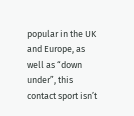popular in the UK and Europe, as well as “down under”, this contact sport isn’t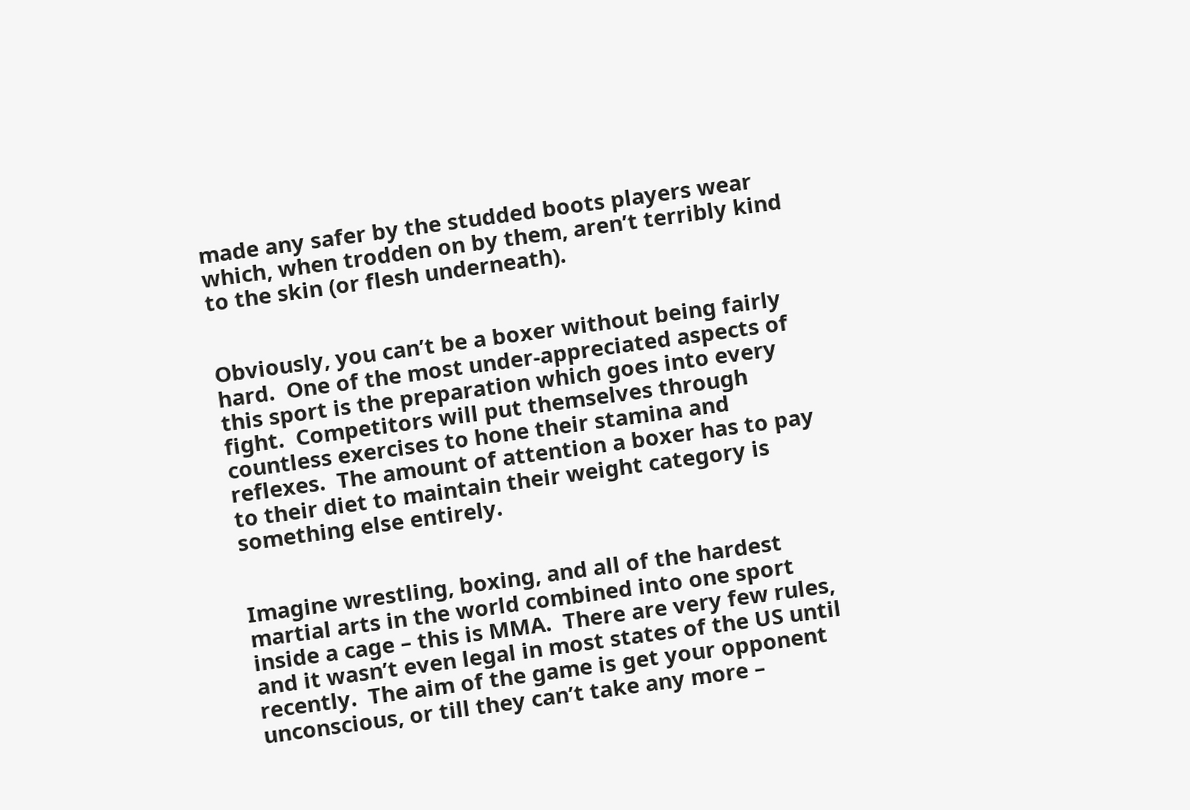made any safer by the studded boots players wear which, when trodden on by them, aren’t terribly kind to the skin (or flesh underneath).


Obviously, you can’t be a boxer without being fairly hard.  One of the most under-appreciated aspects of this sport is the preparation which goes into every fight.  Competitors will put themselves through countless exercises to hone their stamina and reflexes.  The amount of attention a boxer has to pay to their diet to maintain their weight category is something else entirely.


Imagine wrestling, boxing, and all of the hardest martial arts in the world combined into one sport inside a cage – this is MMA.  There are very few rules, and it wasn’t even legal in most states of the US until recently.  The aim of the game is get your opponent unconscious, or till they can’t take any more –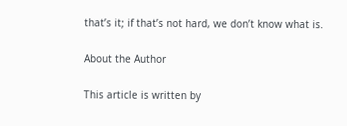that’s it; if that’s not hard, we don’t know what is.

About the Author

This article is written by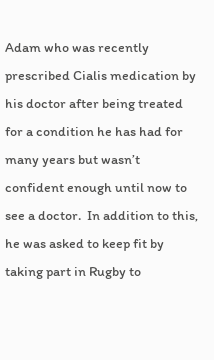Adam who was recently prescribed Cialis medication by his doctor after being treated for a condition he has had for many years but wasn’t confident enough until now to see a doctor.  In addition to this, he was asked to keep fit by taking part in Rugby to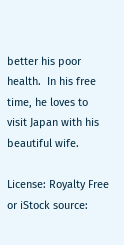better his poor health.  In his free time, he loves to visit Japan with his beautiful wife.

License: Royalty Free or iStock source: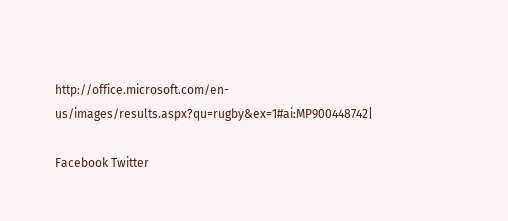http://office.microsoft.com/en-us/images/results.aspx?qu=rugby&ex=1#ai:MP900448742|

Facebook Twitter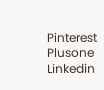Pinterest Plusone Linkedin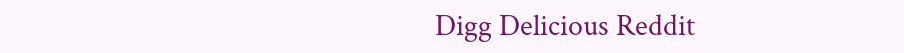Digg Delicious Reddit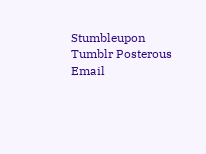Stumbleupon Tumblr Posterous Email